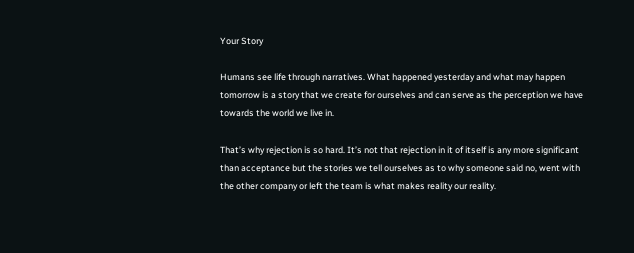Your Story

Humans see life through narratives. What happened yesterday and what may happen tomorrow is a story that we create for ourselves and can serve as the perception we have towards the world we live in.

That’s why rejection is so hard. It’s not that rejection in it of itself is any more significant than acceptance but the stories we tell ourselves as to why someone said no, went with the other company or left the team is what makes reality our reality.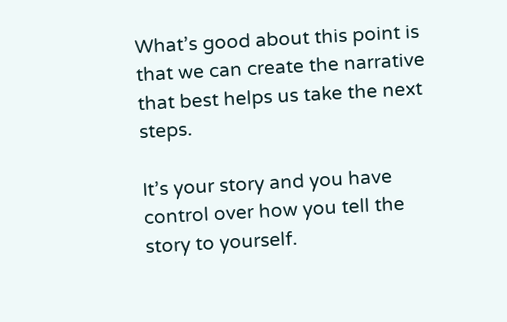What’s good about this point is that we can create the narrative that best helps us take the next steps.

It’s your story and you have control over how you tell the story to yourself.